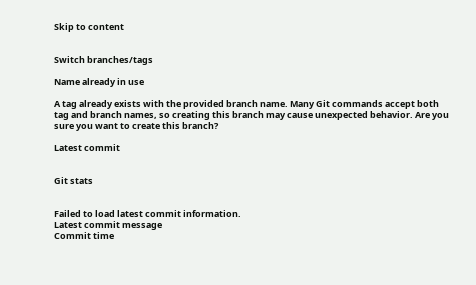Skip to content


Switch branches/tags

Name already in use

A tag already exists with the provided branch name. Many Git commands accept both tag and branch names, so creating this branch may cause unexpected behavior. Are you sure you want to create this branch?

Latest commit


Git stats


Failed to load latest commit information.
Latest commit message
Commit time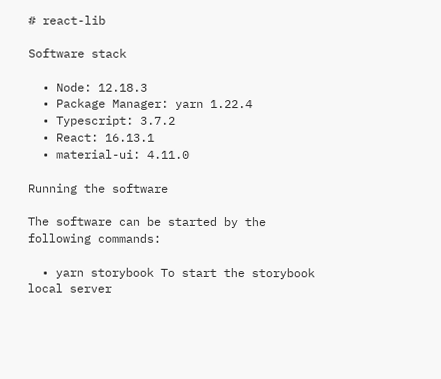# react-lib

Software stack

  • Node: 12.18.3
  • Package Manager: yarn 1.22.4
  • Typescript: 3.7.2
  • React: 16.13.1
  • material-ui: 4.11.0

Running the software

The software can be started by the following commands:

  • yarn storybook To start the storybook local server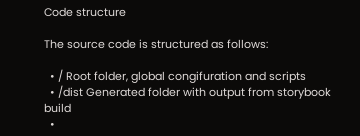Code structure

The source code is structured as follows:

  • / Root folder, global congifuration and scripts
  • /dist Generated folder with output from storybook build
  •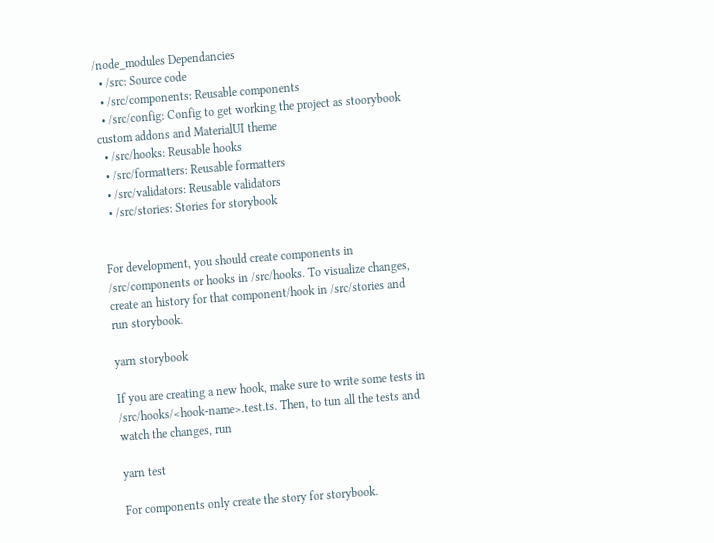/node_modules Dependancies
  • /src: Source code
  • /src/components: Reusable components
  • /src/config: Config to get working the project as stoorybook custom addons and MaterialUI theme
  • /src/hooks: Reusable hooks
  • /src/formatters: Reusable formatters
  • /src/validators: Reusable validators
  • /src/stories: Stories for storybook


For development, you should create components in /src/components or hooks in /src/hooks. To visualize changes, create an history for that component/hook in /src/stories and run storybook.

yarn storybook

If you are creating a new hook, make sure to write some tests in /src/hooks/<hook-name>.test.ts. Then, to tun all the tests and watch the changes, run

yarn test

For components only create the story for storybook.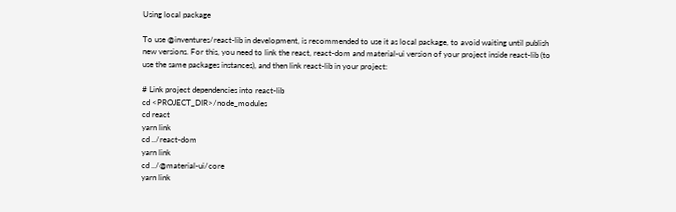Using local package

To use @inventures/react-lib in development, is recommended to use it as local package, to avoid waiting until publish new versions. For this, you need to link the react, react-dom and material-ui version of your project inside react-lib (to use the same packages instances), and then link react-lib in your project:

# Link project dependencies into react-lib
cd <PROJECT_DIR>/node_modules
cd react
yarn link
cd ../react-dom
yarn link
cd ../@material-ui/core
yarn link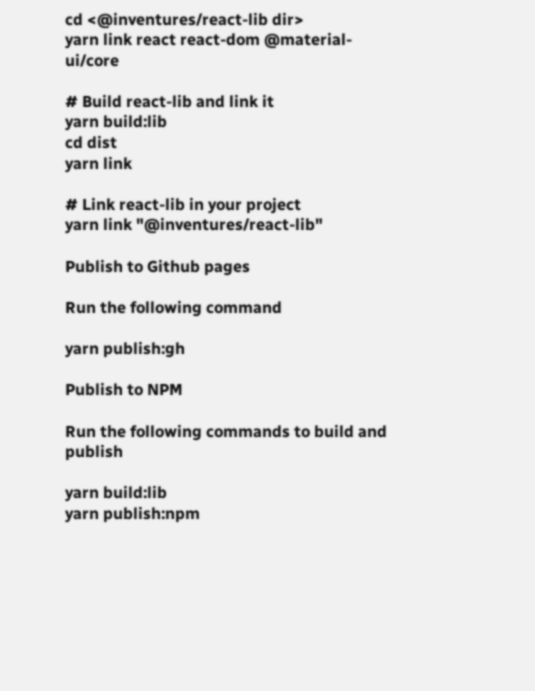cd <@inventures/react-lib dir>
yarn link react react-dom @material-ui/core

# Build react-lib and link it
yarn build:lib
cd dist
yarn link

# Link react-lib in your project
yarn link "@inventures/react-lib"

Publish to Github pages

Run the following command

yarn publish:gh

Publish to NPM

Run the following commands to build and publish

yarn build:lib
yarn publish:npm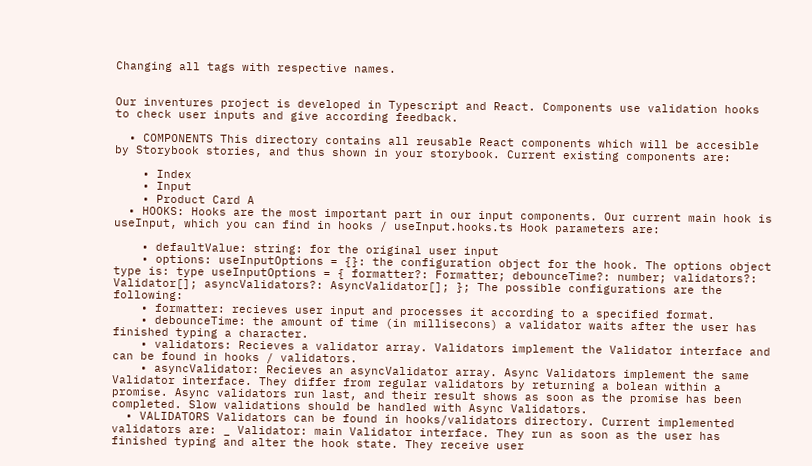Changing all tags with respective names.


Our inventures project is developed in Typescript and React. Components use validation hooks to check user inputs and give according feedback.

  • COMPONENTS This directory contains all reusable React components which will be accesible by Storybook stories, and thus shown in your storybook. Current existing components are:

    • Index
    • Input
    • Product Card A
  • HOOKS: Hooks are the most important part in our input components. Our current main hook is useInput, which you can find in hooks / useInput.hooks.ts Hook parameters are:

    • defaultValue: string: for the original user input
    • options: useInputOptions = {}: the configuration object for the hook. The options object type is: type useInputOptions = { formatter?: Formatter; debounceTime?: number; validators?: Validator[]; asyncValidators?: AsyncValidator[]; }; The possible configurations are the following:
    • formatter: recieves user input and processes it according to a specified format.
    • debounceTime: the amount of time (in millisecons) a validator waits after the user has finished typing a character.
    • validators: Recieves a validator array. Validators implement the Validator interface and can be found in hooks / validators.
    • asyncValidator: Recieves an asyncValidator array. Async Validators implement the same Validator interface. They differ from regular validators by returning a bolean within a promise. Async validators run last, and their result shows as soon as the promise has been completed. Slow validations should be handled with Async Validators.
  • VALIDATORS Validators can be found in hooks/validators directory. Current implemented validators are: _ Validator: main Validator interface. They run as soon as the user has finished typing and alter the hook state. They receive user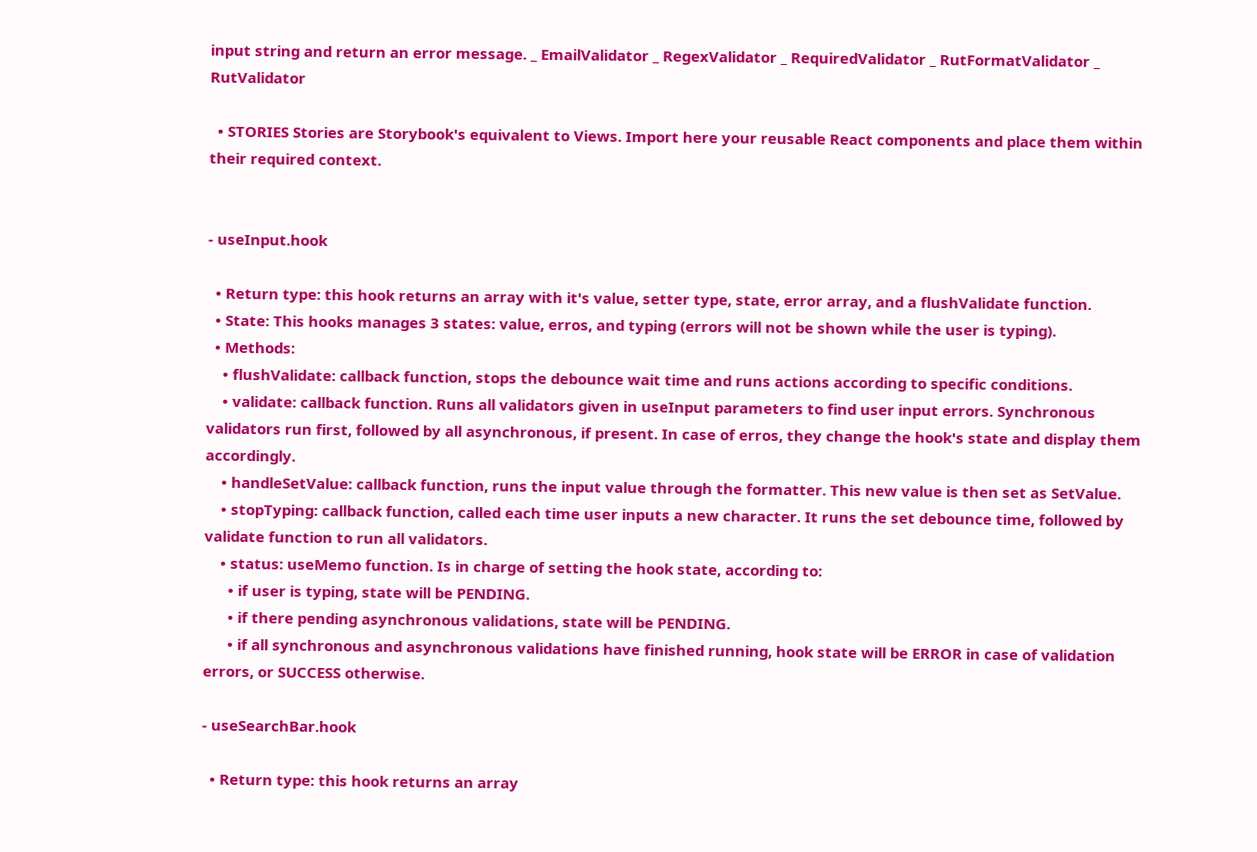input string and return an error message. _ EmailValidator _ RegexValidator _ RequiredValidator _ RutFormatValidator _ RutValidator

  • STORIES Stories are Storybook's equivalent to Views. Import here your reusable React components and place them within their required context.


- useInput.hook

  • Return type: this hook returns an array with it's value, setter type, state, error array, and a flushValidate function.
  • State: This hooks manages 3 states: value, erros, and typing (errors will not be shown while the user is typing).
  • Methods:
    • flushValidate: callback function, stops the debounce wait time and runs actions according to specific conditions.
    • validate: callback function. Runs all validators given in useInput parameters to find user input errors. Synchronous validators run first, followed by all asynchronous, if present. In case of erros, they change the hook's state and display them accordingly.
    • handleSetValue: callback function, runs the input value through the formatter. This new value is then set as SetValue.
    • stopTyping: callback function, called each time user inputs a new character. It runs the set debounce time, followed by validate function to run all validators.
    • status: useMemo function. Is in charge of setting the hook state, according to:
      • if user is typing, state will be PENDING.
      • if there pending asynchronous validations, state will be PENDING.
      • if all synchronous and asynchronous validations have finished running, hook state will be ERROR in case of validation errors, or SUCCESS otherwise.

- useSearchBar.hook

  • Return type: this hook returns an array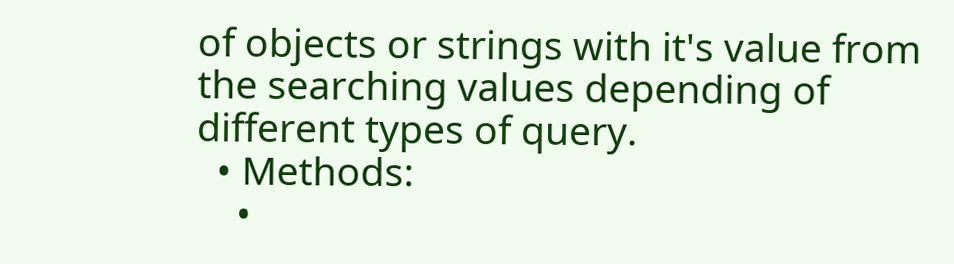of objects or strings with it's value from the searching values depending of different types of query.
  • Methods:
    •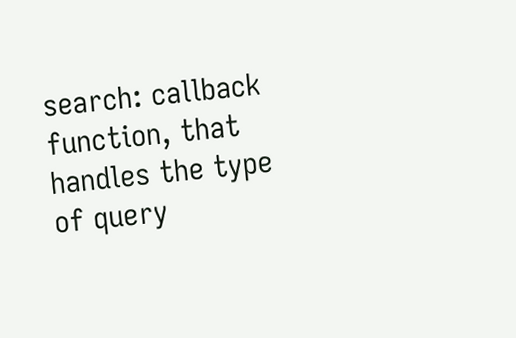search: callback function, that handles the type of query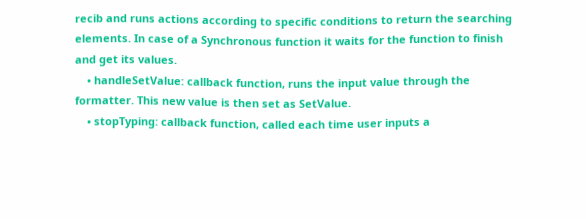recib and runs actions according to specific conditions to return the searching elements. In case of a Synchronous function it waits for the function to finish and get its values.
    • handleSetValue: callback function, runs the input value through the formatter. This new value is then set as SetValue.
    • stopTyping: callback function, called each time user inputs a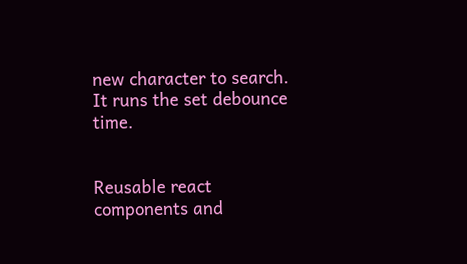new character to search. It runs the set debounce time.


Reusable react components and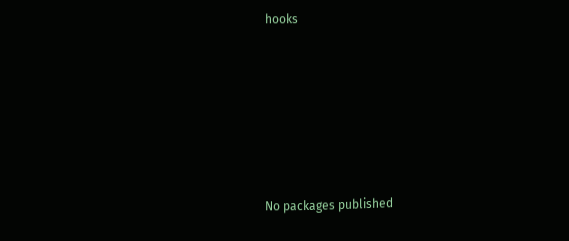hooks






No packages published